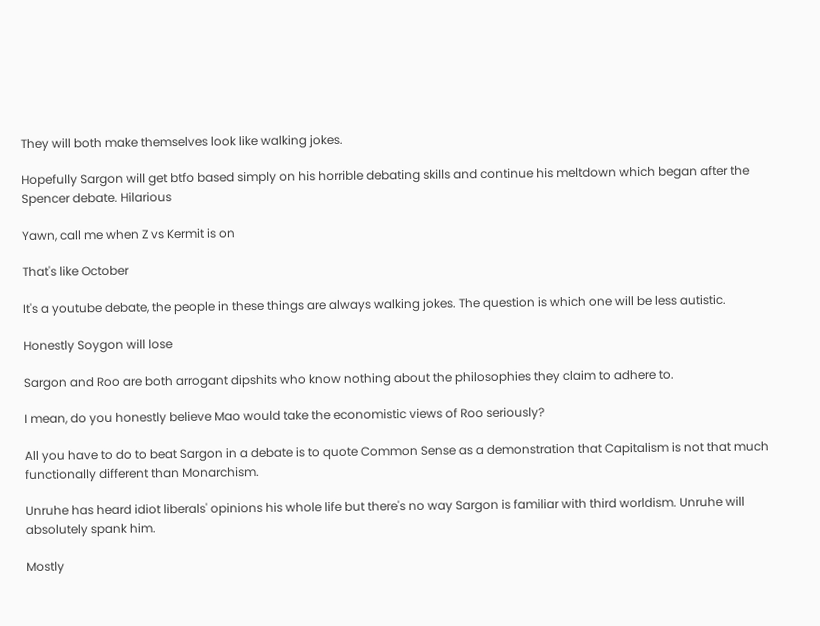They will both make themselves look like walking jokes.

Hopefully Sargon will get btfo based simply on his horrible debating skills and continue his meltdown which began after the Spencer debate. Hilarious

Yawn, call me when Z vs Kermit is on

That's like October

It's a youtube debate, the people in these things are always walking jokes. The question is which one will be less autistic.

Honestly Soygon will lose

Sargon and Roo are both arrogant dipshits who know nothing about the philosophies they claim to adhere to.

I mean, do you honestly believe Mao would take the economistic views of Roo seriously?

All you have to do to beat Sargon in a debate is to quote Common Sense as a demonstration that Capitalism is not that much functionally different than Monarchism.

Unruhe has heard idiot liberals' opinions his whole life but there's no way Sargon is familiar with third worldism. Unruhe will absolutely spank him.

Mostly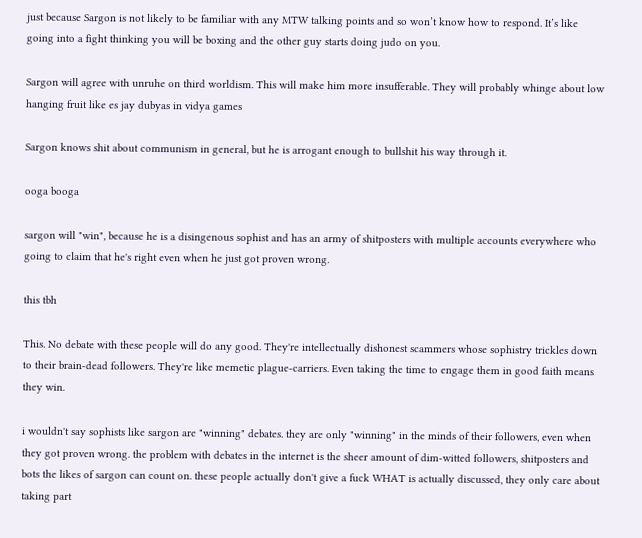just because Sargon is not likely to be familiar with any MTW talking points and so won’t know how to respond. It’s like going into a fight thinking you will be boxing and the other guy starts doing judo on you.

Sargon will agree with unruhe on third worldism. This will make him more insufferable. They will probably whinge about low hanging fruit like es jay dubyas in vidya games

Sargon knows shit about communism in general, but he is arrogant enough to bullshit his way through it.

ooga booga

sargon will "win", because he is a disingenous sophist and has an army of shitposters with multiple accounts everywhere who going to claim that he's right even when he just got proven wrong.

this tbh

This. No debate with these people will do any good. They're intellectually dishonest scammers whose sophistry trickles down to their brain-dead followers. They're like memetic plague-carriers. Even taking the time to engage them in good faith means they win.

i wouldn't say sophists like sargon are "winning" debates. they are only "winning" in the minds of their followers, even when they got proven wrong. the problem with debates in the internet is the sheer amount of dim-witted followers, shitposters and bots the likes of sargon can count on. these people actually don't give a fuck WHAT is actually discussed, they only care about taking part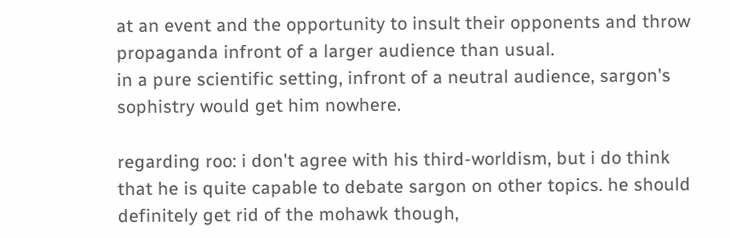at an event and the opportunity to insult their opponents and throw propaganda infront of a larger audience than usual.
in a pure scientific setting, infront of a neutral audience, sargon's sophistry would get him nowhere.

regarding roo: i don't agree with his third-worldism, but i do think that he is quite capable to debate sargon on other topics. he should definitely get rid of the mohawk though,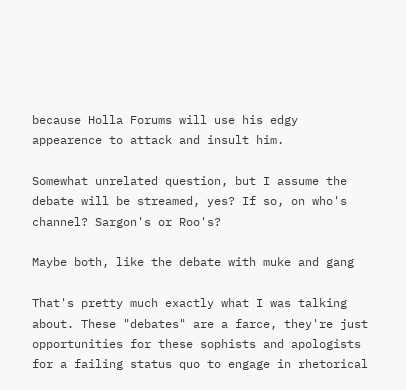because Holla Forums will use his edgy appearence to attack and insult him.

Somewhat unrelated question, but I assume the debate will be streamed, yes? If so, on who's channel? Sargon's or Roo's?

Maybe both, like the debate with muke and gang

That's pretty much exactly what I was talking about. These "debates" are a farce, they're just opportunities for these sophists and apologists for a failing status quo to engage in rhetorical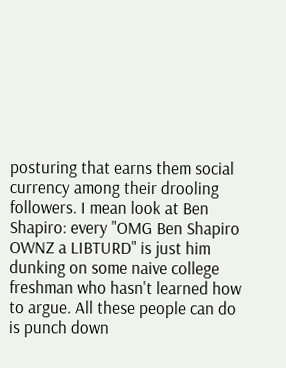posturing that earns them social currency among their drooling followers. I mean look at Ben Shapiro: every "OMG Ben Shapiro OWNZ a LIBTURD" is just him dunking on some naive college freshman who hasn't learned how to argue. All these people can do is punch down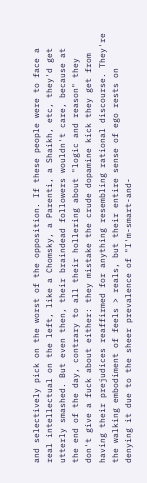and selectively pick on the worst of the opposition. If these people were to face a real intellectual on the left, like a Chomsky, a Parenti, a Shaikh, etc, they'd get utterly smashed. But even then, their braindead followers wouldn't care, because at the end of the day, contrary to all their hollering about "logic and reason" they don't give a fuck about either: they mistake the crude dopamine kick they get from having their prejudices reaffirmed for anything resembling rational discourse. They're the walking embodiment of feels > reals, but their entire sense of ego rests on denying it due to the sheer prevalence of "I'm-smart-and-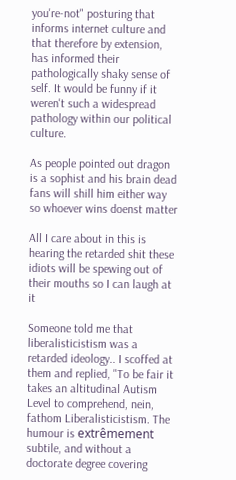you're-not" posturing that informs internet culture and that therefore by extension, has informed their pathologically shaky sense of self. It would be funny if it weren't such a widespread pathology within our political culture.

As people pointed out dragon is a sophist and his brain dead fans will shill him either way so whoever wins doenst matter

All I care about in this is hearing the retarded shit these idiots will be spewing out of their mouths so I can laugh at it

Someone told me that liberalisticistism was a retarded ideology.. I scoffed at them and replied, "To be fair it takes an altitudinal Autism Level to comprehend, nein, fathom Liberalisticistism. The humour is extrêmement subtile, and without a doctorate degree covering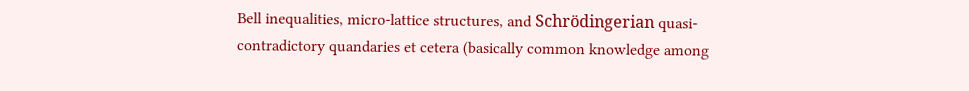Bell inequalities, micro-lattice structures, and Schrödingerian quasi-contradictory quandaries et cetera (basically common knowledge among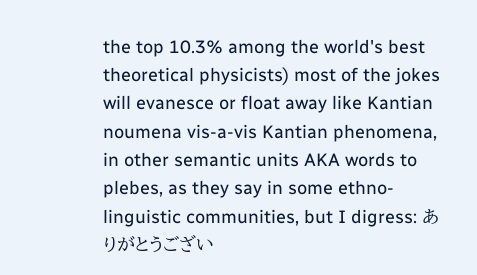the top 10.3% among the world's best theoretical physicists) most of the jokes will evanesce or float away like Kantian noumena vis-a-vis Kantian phenomena, in other semantic units AKA words to plebes, as they say in some ethno-linguistic communities, but I digress: ありがとうござい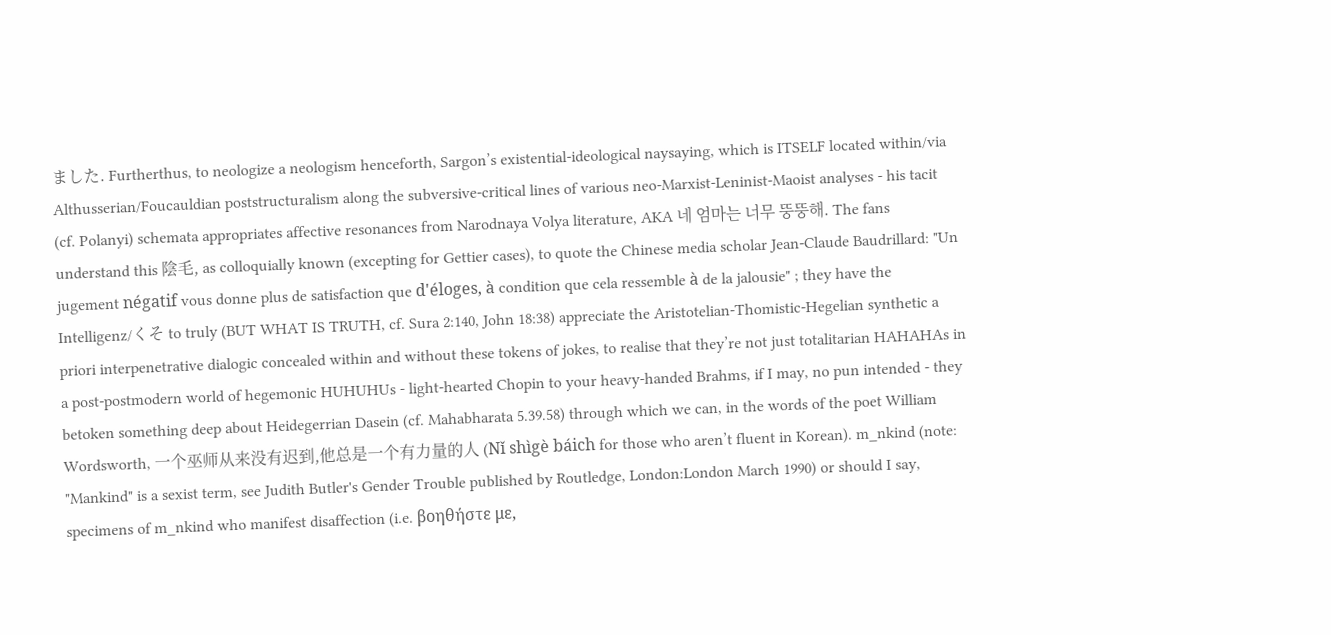ました. Furtherthus, to neologize a neologism henceforth, Sargon’s existential-ideological naysaying, which is ITSELF located within/via Althusserian/Foucauldian poststructuralism along the subversive-critical lines of various neo-Marxist-Leninist-Maoist analyses - his tacit (cf. Polanyi) schemata appropriates affective resonances from Narodnaya Volya literature, AKA 네 엄마는 너무 뚱뚱해. The fans understand this 陰毛, as colloquially known (excepting for Gettier cases), to quote the Chinese media scholar Jean-Claude Baudrillard: "Un jugement négatif vous donne plus de satisfaction que d'éloges, à condition que cela ressemble à de la jalousie" ; they have the Intelligenz/くそ to truly (BUT WHAT IS TRUTH, cf. Sura 2:140, John 18:38) appreciate the Aristotelian-Thomistic-Hegelian synthetic a priori interpenetrative dialogic concealed within and without these tokens of jokes, to realise that they’re not just totalitarian HAHAHAs in a post-postmodern world of hegemonic HUHUHUs - light-hearted Chopin to your heavy-handed Brahms, if I may, no pun intended - they betoken something deep about Heidegerrian Dasein (cf. Mahabharata 5.39.58) through which we can, in the words of the poet William Wordsworth, 一个巫师从来没有迟到,他总是一个有力量的人 (Nǐ shìgè báich for those who aren’t fluent in Korean). m_nkind (note: "Mankind" is a sexist term, see Judith Butler's Gender Trouble published by Routledge, London:London March 1990) or should I say, specimens of m_nkind who manifest disaffection (i.e. βοηθήστε με,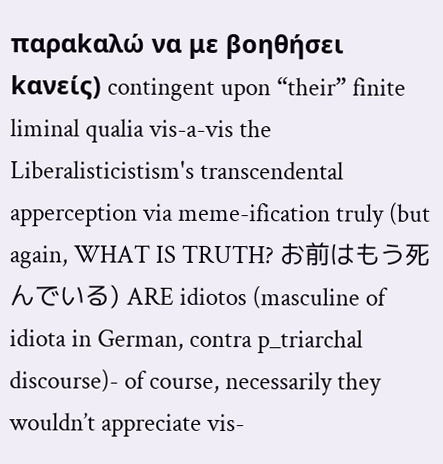παραkαλώ να με βοηθήσει kανείς) contingent upon “their” finite liminal qualia vis-a-vis the Liberalisticistism's transcendental apperception via meme-ification truly (but again, WHAT IS TRUTH? お前はもう死んでいる) ARE idiotos (masculine of idiota in German, contra p_triarchal discourse)- of course, necessarily they wouldn’t appreciate vis-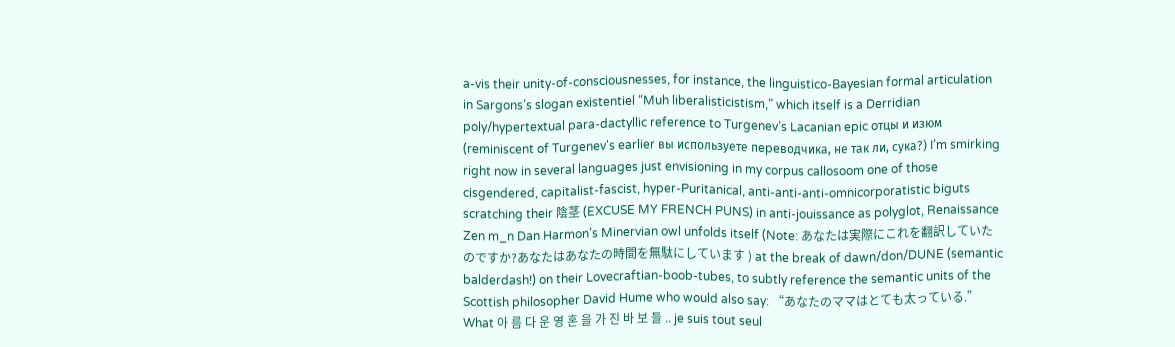a-vis their unity-of-consciousnesses, for instance, the linguistico-Bayesian formal articulation in Sargons’s slogan existentiel “Muh liberalisticistism,” which itself is a Derridian poly/hypertextual para-dactyllic reference to Turgenev’s Lacanian epic oтцы и изюм (reminiscent of Turgenev's earlier вы иcпoльзyeтe пepeвoдчикa, нe тaк ли, cyкa?) I’m smirking right now in several languages just envisioning in my corpus callosoom one of those cisgendered, capitalist-fascist, hyper-Puritanical, anti-anti-anti-omnicorporatistic biguts scratching their 陰茎 (EXCUSE MY FRENCH PUNS) in anti-jouissance as polyglot, Renaissance Zen m_n Dan Harmon’s Minervian owl unfolds itself (Note: あなたは実際にこれを翻訳していたのですか?あなたはあなたの時間を無駄にしています ) at the break of dawn/don/DUNE (semantic balderdash!) on their Lovecraftian-boob-tubes, to subtly reference the semantic units of the Scottish philosopher David Hume who would also say: “あなたのママはとても太っている.” What 아 름 다 운 영 혼 을 가 진 바 보 들 .. je suis tout seul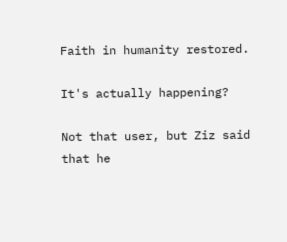Faith in humanity restored.

It's actually happening?

Not that user, but Ziz said that he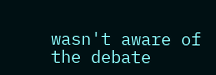wasn't aware of the debate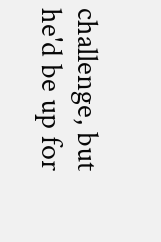challenge, but he'd be up for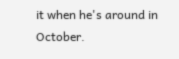it when he's around in October.